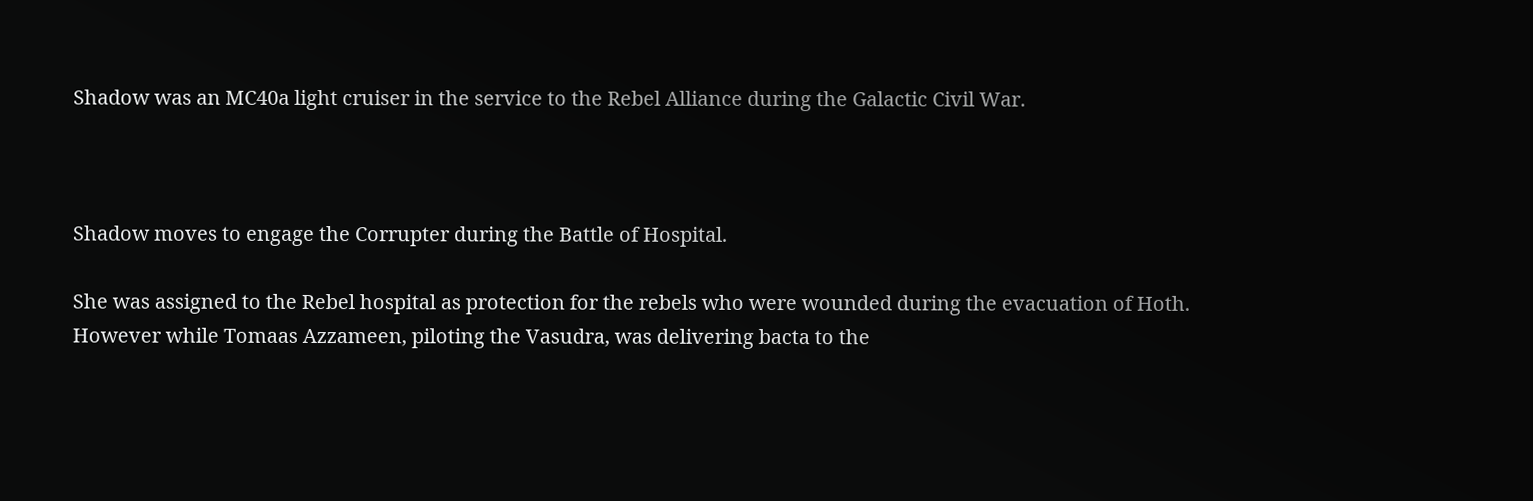Shadow was an MC40a light cruiser in the service to the Rebel Alliance during the Galactic Civil War.



Shadow moves to engage the Corrupter during the Battle of Hospital.

She was assigned to the Rebel hospital as protection for the rebels who were wounded during the evacuation of Hoth. However while Tomaas Azzameen, piloting the Vasudra, was delivering bacta to the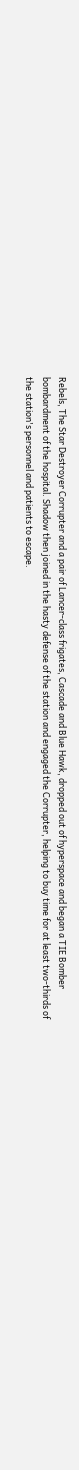Rebels, The Star Destroyer Corrupter and a pair of Lancer-class frigates, Cascade and Blue Hawk, dropped out of hyperspace and began a TIE Bomber bombardment of the hospital. Shadow then joined in the hasty defense of the station and engaged the Corrupter, helping to buy time for at least two-thirds of the station's personnel and patients to escape.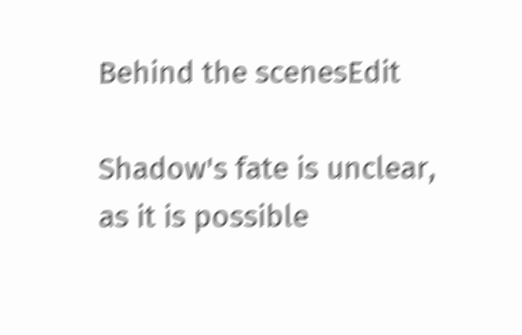Behind the scenesEdit

Shadow's fate is unclear, as it is possible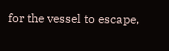for the vessel to escape,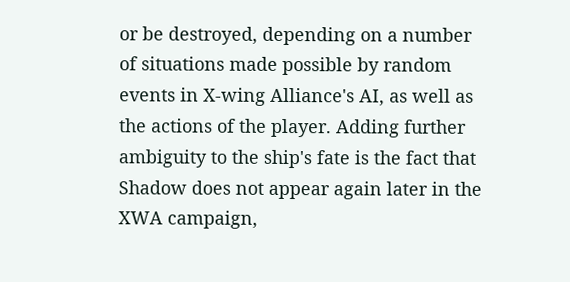or be destroyed, depending on a number of situations made possible by random events in X-wing Alliance's AI, as well as the actions of the player. Adding further ambiguity to the ship's fate is the fact that Shadow does not appear again later in the XWA campaign,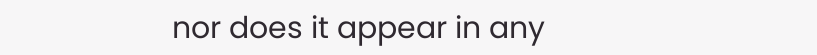nor does it appear in any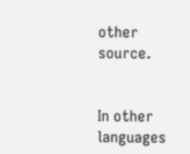other source.


In other languages